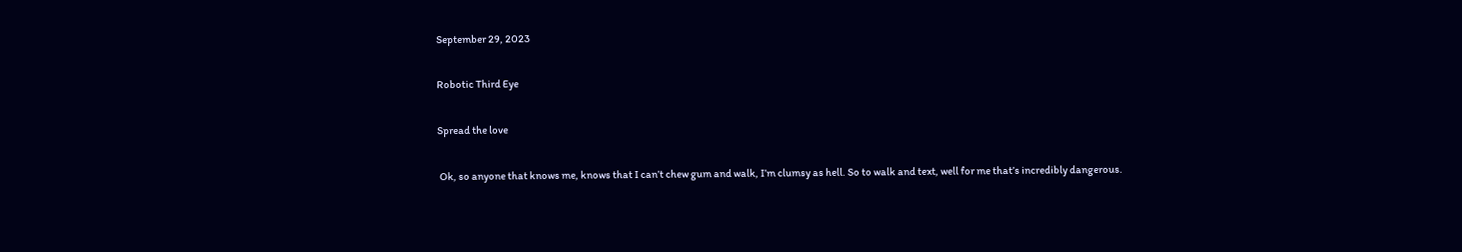September 29, 2023

Robotic Third Eye

Spread the love

 Ok, so anyone that knows me, knows that I can’t chew gum and walk, I’m clumsy as hell. So to walk and text, well for me that’s incredibly dangerous.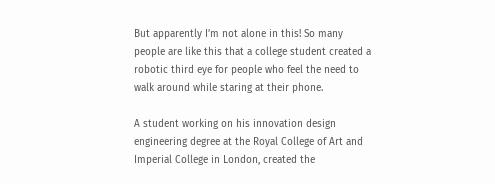But apparently I’m not alone in this! So many people are like this that a college student created a robotic third eye for people who feel the need to walk around while staring at their phone.

A student working on his innovation design engineering degree at the Royal College of Art and Imperial College in London, created the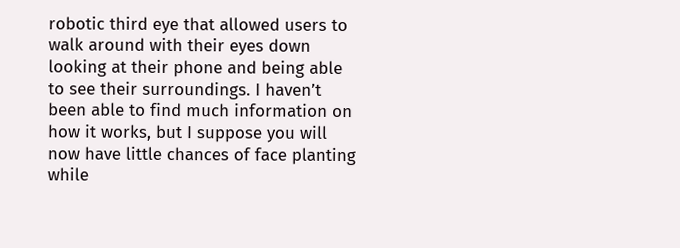robotic third eye that allowed users to walk around with their eyes down looking at their phone and being able to see their surroundings. I haven’t been able to find much information on how it works, but I suppose you will now have little chances of face planting while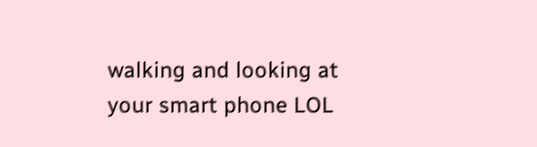walking and looking at your smart phone LOL